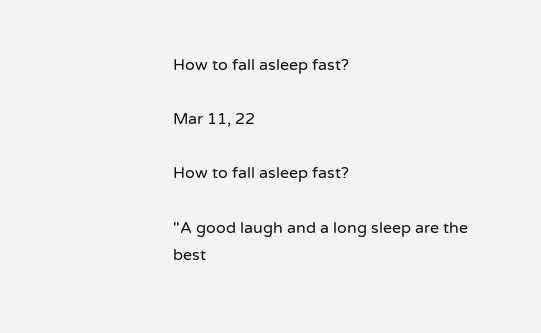How to fall asleep fast?

Mar 11, 22

How to fall asleep fast?

"A good laugh and a long sleep are the best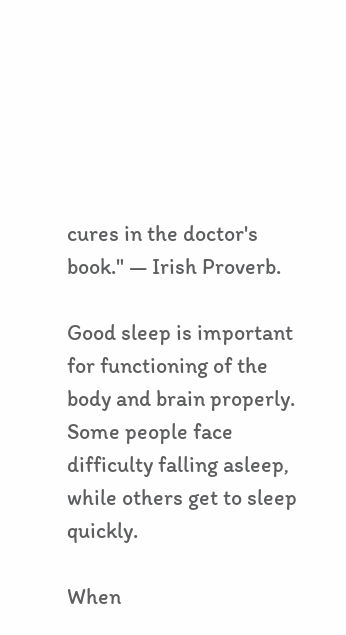cures in the doctor's book." — Irish Proverb.

Good sleep is important for functioning of the body and brain properly. Some people face difficulty falling asleep, while others get to sleep quickly.

When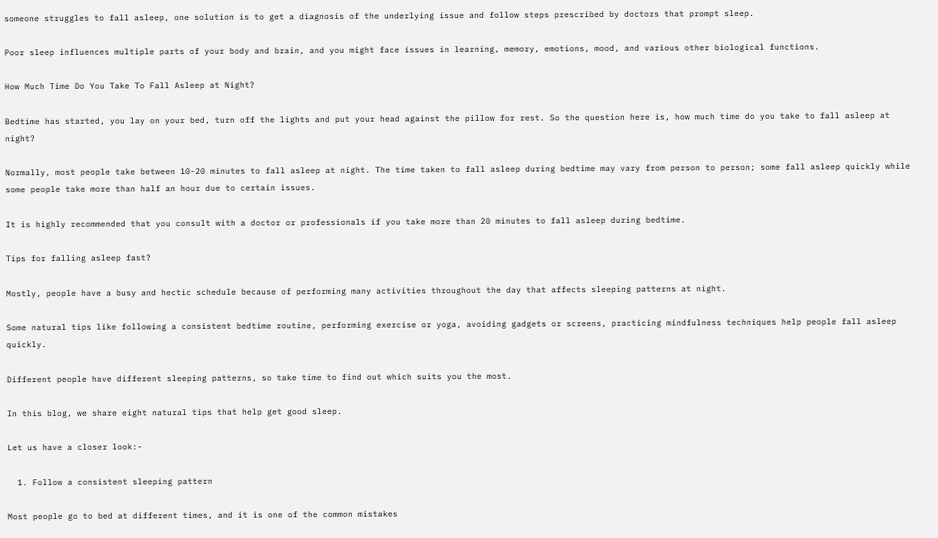someone struggles to fall asleep, one solution is to get a diagnosis of the underlying issue and follow steps prescribed by doctors that prompt sleep.

Poor sleep influences multiple parts of your body and brain, and you might face issues in learning, memory, emotions, mood, and various other biological functions.

How Much Time Do You Take To Fall Asleep at Night?

Bedtime has started, you lay on your bed, turn off the lights and put your head against the pillow for rest. So the question here is, how much time do you take to fall asleep at night?

Normally, most people take between 10-20 minutes to fall asleep at night. The time taken to fall asleep during bedtime may vary from person to person; some fall asleep quickly while some people take more than half an hour due to certain issues.

It is highly recommended that you consult with a doctor or professionals if you take more than 20 minutes to fall asleep during bedtime.

Tips for falling asleep fast?

Mostly, people have a busy and hectic schedule because of performing many activities throughout the day that affects sleeping patterns at night.

Some natural tips like following a consistent bedtime routine, performing exercise or yoga, avoiding gadgets or screens, practicing mindfulness techniques help people fall asleep quickly.

Different people have different sleeping patterns, so take time to find out which suits you the most.

In this blog, we share eight natural tips that help get good sleep.

Let us have a closer look:-

  1. Follow a consistent sleeping pattern

Most people go to bed at different times, and it is one of the common mistakes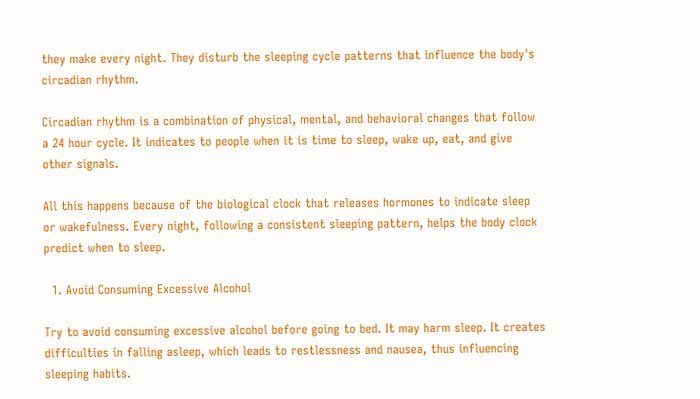they make every night. They disturb the sleeping cycle patterns that influence the body's circadian rhythm.

Circadian rhythm is a combination of physical, mental, and behavioral changes that follow a 24 hour cycle. It indicates to people when it is time to sleep, wake up, eat, and give other signals.

All this happens because of the biological clock that releases hormones to indicate sleep or wakefulness. Every night, following a consistent sleeping pattern, helps the body clock predict when to sleep.

  1. Avoid Consuming Excessive Alcohol

Try to avoid consuming excessive alcohol before going to bed. It may harm sleep. It creates difficulties in falling asleep, which leads to restlessness and nausea, thus influencing sleeping habits.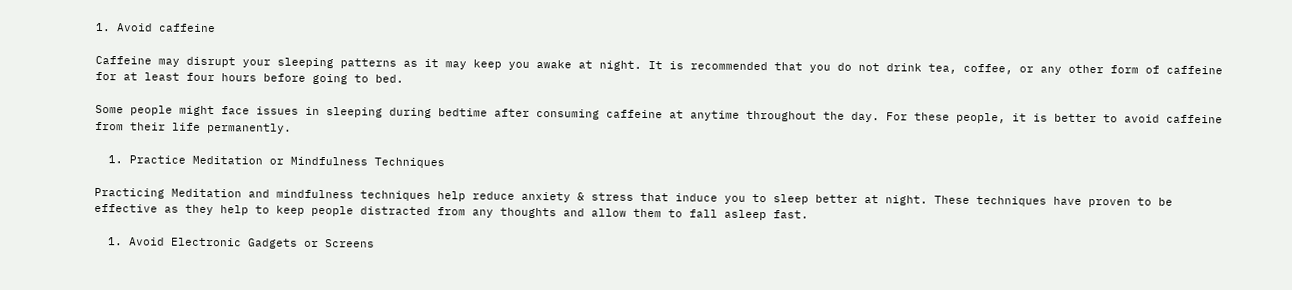1. Avoid caffeine

Caffeine may disrupt your sleeping patterns as it may keep you awake at night. It is recommended that you do not drink tea, coffee, or any other form of caffeine for at least four hours before going to bed.

Some people might face issues in sleeping during bedtime after consuming caffeine at anytime throughout the day. For these people, it is better to avoid caffeine from their life permanently.

  1. Practice Meditation or Mindfulness Techniques

Practicing Meditation and mindfulness techniques help reduce anxiety & stress that induce you to sleep better at night. These techniques have proven to be effective as they help to keep people distracted from any thoughts and allow them to fall asleep fast.

  1. Avoid Electronic Gadgets or Screens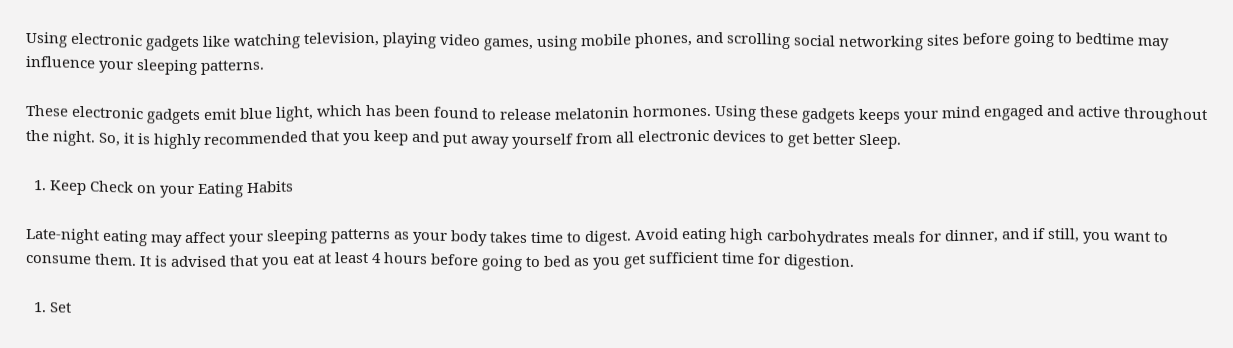Using electronic gadgets like watching television, playing video games, using mobile phones, and scrolling social networking sites before going to bedtime may influence your sleeping patterns.

These electronic gadgets emit blue light, which has been found to release melatonin hormones. Using these gadgets keeps your mind engaged and active throughout the night. So, it is highly recommended that you keep and put away yourself from all electronic devices to get better Sleep.

  1. Keep Check on your Eating Habits

Late-night eating may affect your sleeping patterns as your body takes time to digest. Avoid eating high carbohydrates meals for dinner, and if still, you want to consume them. It is advised that you eat at least 4 hours before going to bed as you get sufficient time for digestion.

  1. Set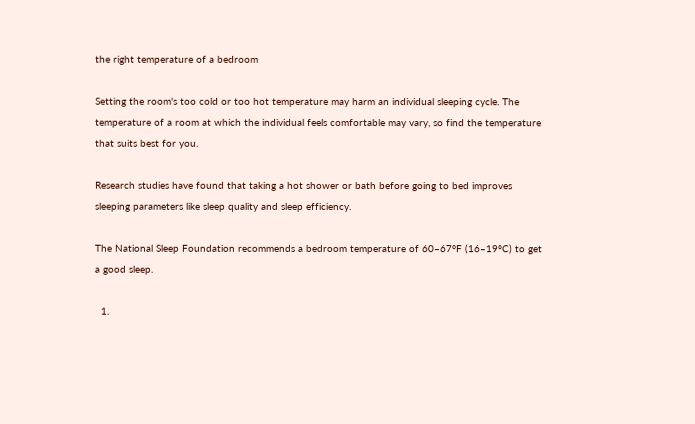the right temperature of a bedroom

Setting the room's too cold or too hot temperature may harm an individual sleeping cycle. The temperature of a room at which the individual feels comfortable may vary, so find the temperature that suits best for you.

Research studies have found that taking a hot shower or bath before going to bed improves sleeping parameters like sleep quality and sleep efficiency.

The National Sleep Foundation recommends a bedroom temperature of 60–67°F (16–19ºC) to get a good sleep.

  1.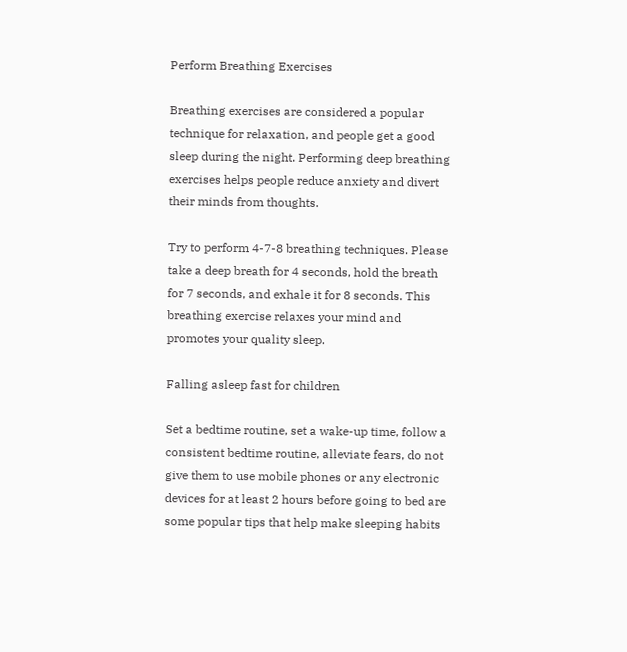Perform Breathing Exercises

Breathing exercises are considered a popular technique for relaxation, and people get a good sleep during the night. Performing deep breathing exercises helps people reduce anxiety and divert their minds from thoughts.

Try to perform 4-7-8 breathing techniques. Please take a deep breath for 4 seconds, hold the breath for 7 seconds, and exhale it for 8 seconds. This breathing exercise relaxes your mind and promotes your quality sleep.

Falling asleep fast for children

Set a bedtime routine, set a wake-up time, follow a consistent bedtime routine, alleviate fears, do not give them to use mobile phones or any electronic devices for at least 2 hours before going to bed are some popular tips that help make sleeping habits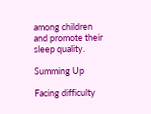among children and promote their sleep quality.

Summing Up

Facing difficulty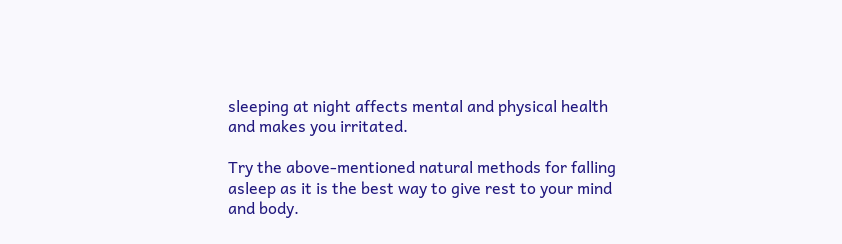sleeping at night affects mental and physical health and makes you irritated.

Try the above-mentioned natural methods for falling asleep as it is the best way to give rest to your mind and body.